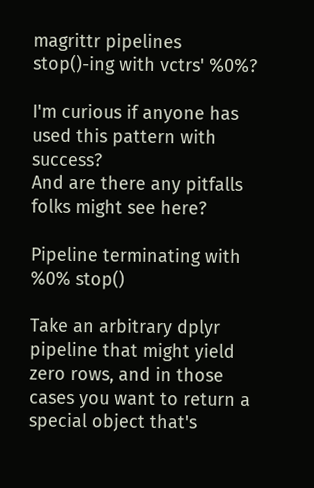magrittr pipelines stop()-ing with vctrs' %0%?

I'm curious if anyone has used this pattern with success?
And are there any pitfalls folks might see here?

Pipeline terminating with %0% stop()

Take an arbitrary dplyr pipeline that might yield zero rows, and in those cases you want to return a special object that's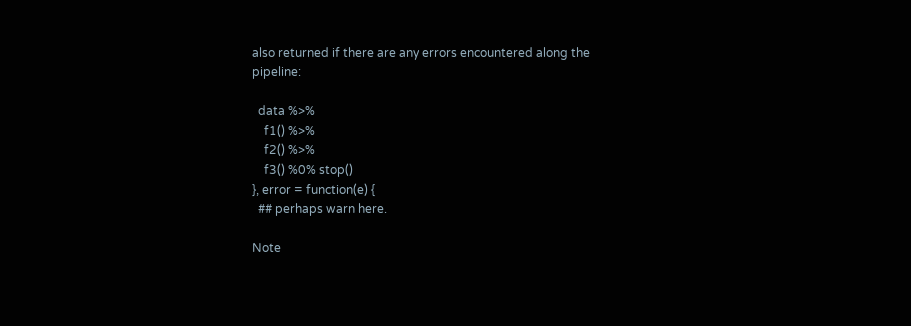also returned if there are any errors encountered along the pipeline:

  data %>%
    f1() %>%
    f2() %>%
    f3() %0% stop()
}, error = function(e) {
  ## perhaps warn here.

Note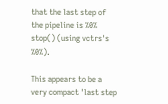that the last step of the pipeline is %0% stop() (using vctrs's %0%).

This appears to be a very compact 'last step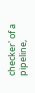checker' of a pipeline,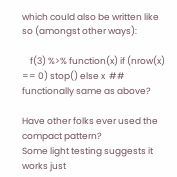which could also be written like so (amongst other ways):

    f(3) %>% function(x) if (nrow(x) == 0) stop() else x  ## functionally same as above?

Have other folks ever used the compact pattern?
Some light testing suggests it works just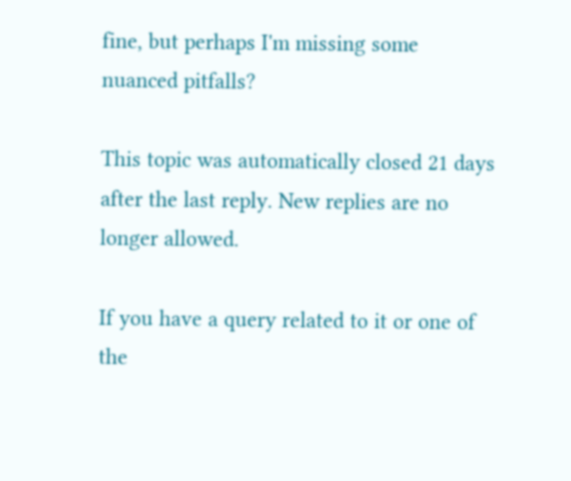fine, but perhaps I'm missing some nuanced pitfalls?

This topic was automatically closed 21 days after the last reply. New replies are no longer allowed.

If you have a query related to it or one of the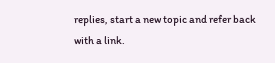replies, start a new topic and refer back with a link.